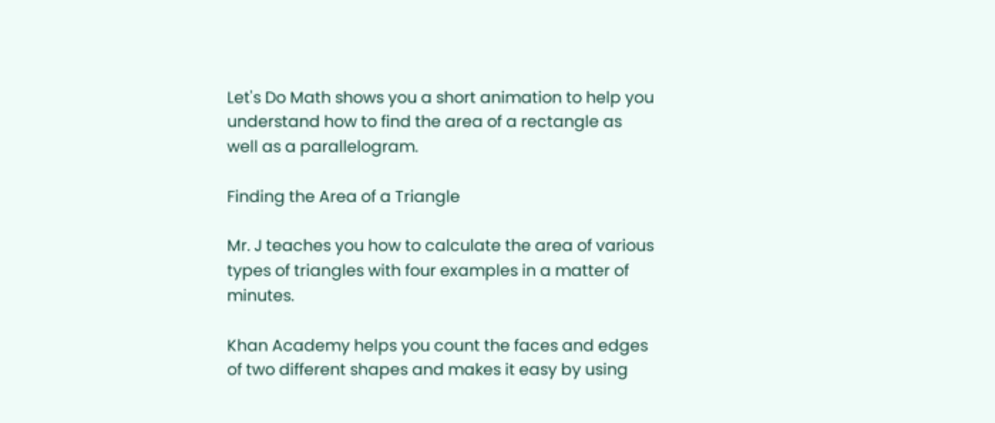Let's Do Math shows you a short animation to help you understand how to find the area of a rectangle as well as a parallelogram.

Finding the Area of a Triangle

Mr. J teaches you how to calculate the area of various types of triangles with four examples in a matter of minutes.

Khan Academy helps you count the faces and edges of two different shapes and makes it easy by using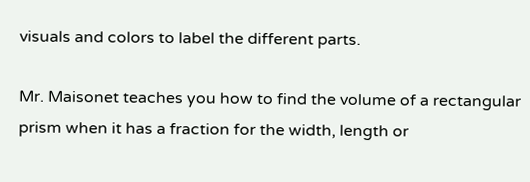visuals and colors to label the different parts.

Mr. Maisonet teaches you how to find the volume of a rectangular prism when it has a fraction for the width, length or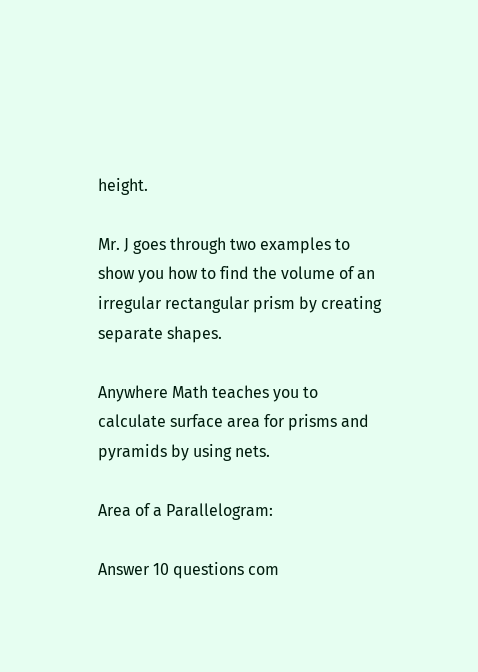height.

Mr. J goes through two examples to show you how to find the volume of an irregular rectangular prism by creating separate shapes.

Anywhere Math teaches you to calculate surface area for prisms and pyramids by using nets.

Area of a Parallelogram:

Answer 10 questions com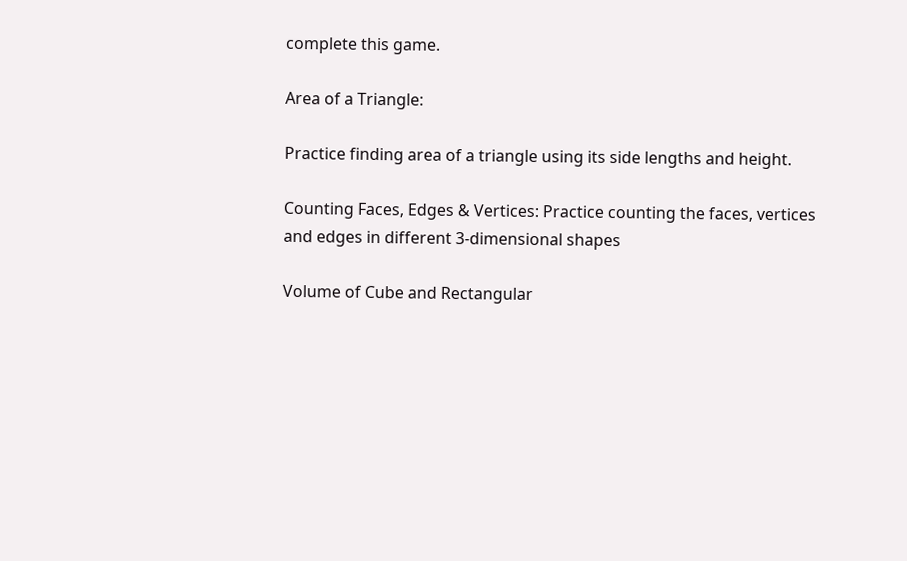complete this game.

Area of a Triangle:

Practice finding area of a triangle using its side lengths and height.

Counting Faces, Edges & Vertices: Practice counting the faces, vertices and edges in different 3-dimensional shapes

Volume of Cube and Rectangular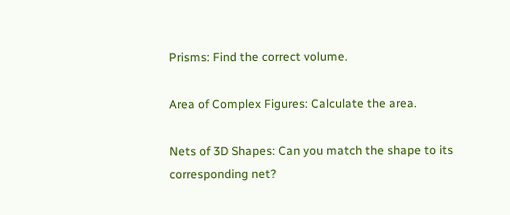Prisms: Find the correct volume.

Area of Complex Figures: Calculate the area.

Nets of 3D Shapes: Can you match the shape to its corresponding net?